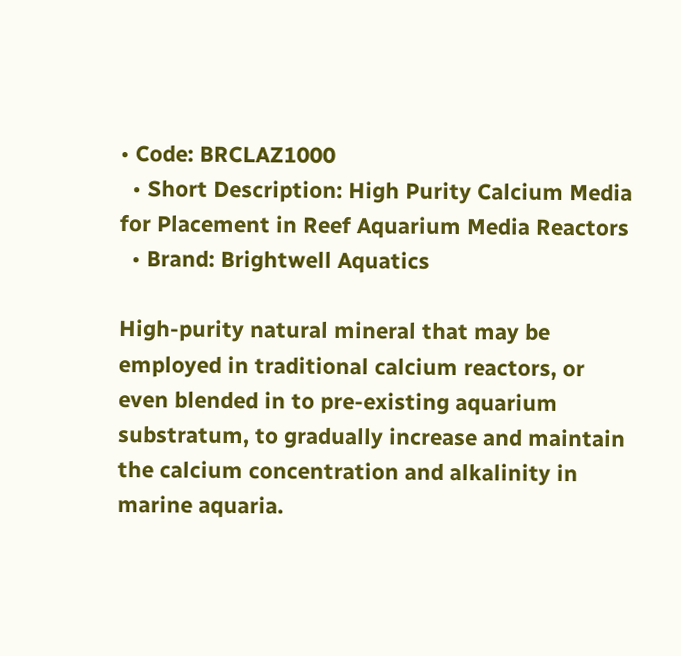• Code: BRCLAZ1000
  • Short Description: High Purity Calcium Media for Placement in Reef Aquarium Media Reactors
  • Brand: Brightwell Aquatics

High-purity natural mineral that may be employed in traditional calcium reactors, or even blended in to pre-existing aquarium substratum, to gradually increase and maintain the calcium concentration and alkalinity in marine aquaria.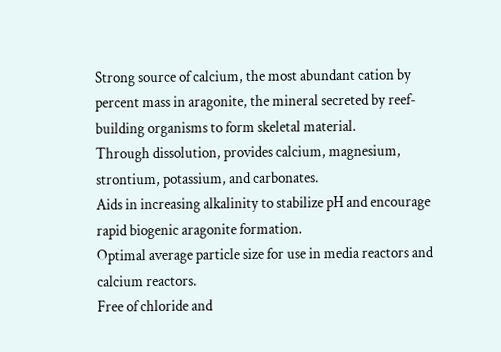Strong source of calcium, the most abundant cation by percent mass in aragonite, the mineral secreted by reef-building organisms to form skeletal material.
Through dissolution, provides calcium, magnesium, strontium, potassium, and carbonates.
Aids in increasing alkalinity to stabilize pH and encourage rapid biogenic aragonite formation.
Optimal average particle size for use in media reactors and calcium reactors.
Free of chloride and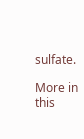sulfate.

More in this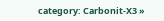category: Carbonit-X3 »